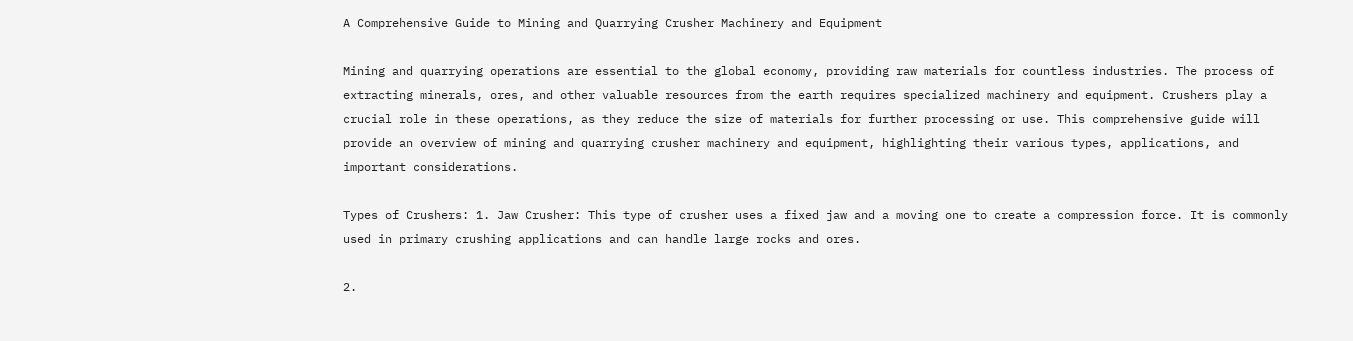A Comprehensive Guide to Mining and Quarrying Crusher Machinery and Equipment

Mining and quarrying operations are essential to the global economy, providing raw materials for countless industries. The process of extracting minerals, ores, and other valuable resources from the earth requires specialized machinery and equipment. Crushers play a crucial role in these operations, as they reduce the size of materials for further processing or use. This comprehensive guide will provide an overview of mining and quarrying crusher machinery and equipment, highlighting their various types, applications, and important considerations.

Types of Crushers: 1. Jaw Crusher: This type of crusher uses a fixed jaw and a moving one to create a compression force. It is commonly used in primary crushing applications and can handle large rocks and ores.

2.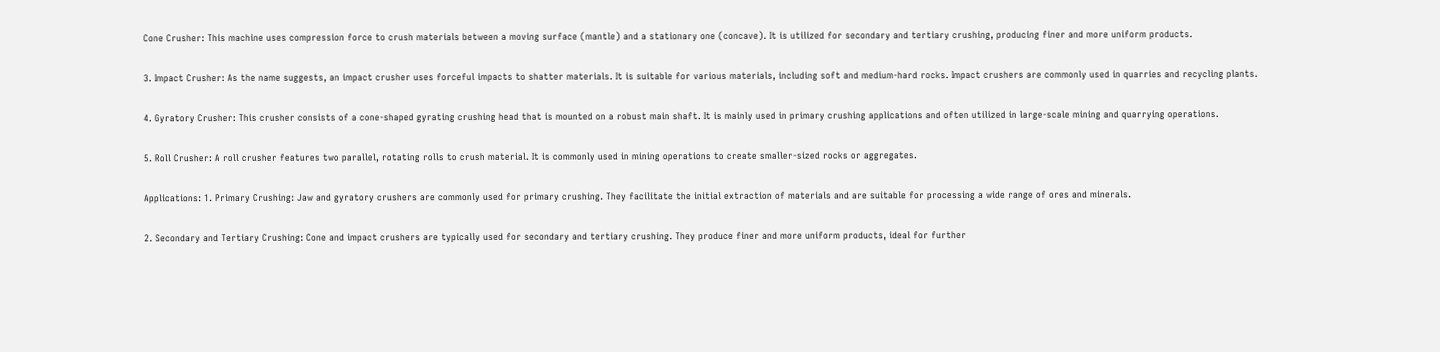Cone Crusher: This machine uses compression force to crush materials between a moving surface (mantle) and a stationary one (concave). It is utilized for secondary and tertiary crushing, producing finer and more uniform products.

3. Impact Crusher: As the name suggests, an impact crusher uses forceful impacts to shatter materials. It is suitable for various materials, including soft and medium-hard rocks. Impact crushers are commonly used in quarries and recycling plants.

4. Gyratory Crusher: This crusher consists of a cone-shaped gyrating crushing head that is mounted on a robust main shaft. It is mainly used in primary crushing applications and often utilized in large-scale mining and quarrying operations.

5. Roll Crusher: A roll crusher features two parallel, rotating rolls to crush material. It is commonly used in mining operations to create smaller-sized rocks or aggregates.

Applications: 1. Primary Crushing: Jaw and gyratory crushers are commonly used for primary crushing. They facilitate the initial extraction of materials and are suitable for processing a wide range of ores and minerals.

2. Secondary and Tertiary Crushing: Cone and impact crushers are typically used for secondary and tertiary crushing. They produce finer and more uniform products, ideal for further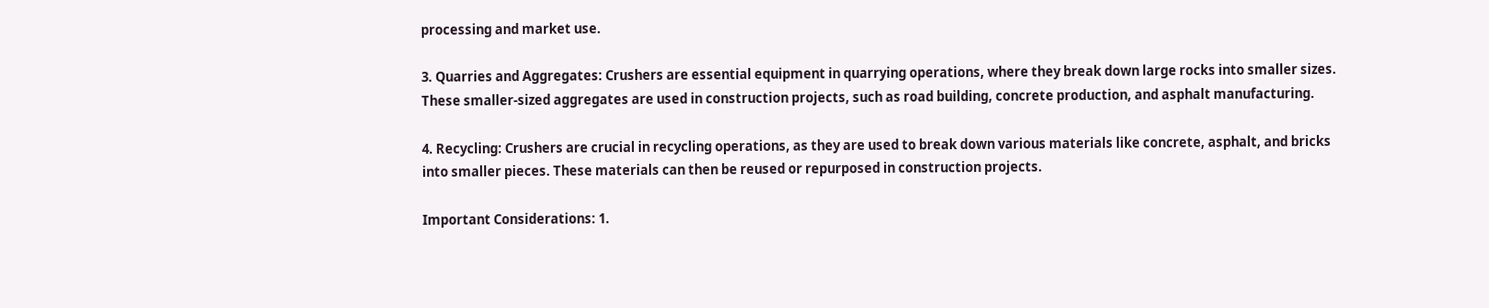processing and market use.

3. Quarries and Aggregates: Crushers are essential equipment in quarrying operations, where they break down large rocks into smaller sizes. These smaller-sized aggregates are used in construction projects, such as road building, concrete production, and asphalt manufacturing.

4. Recycling: Crushers are crucial in recycling operations, as they are used to break down various materials like concrete, asphalt, and bricks into smaller pieces. These materials can then be reused or repurposed in construction projects.

Important Considerations: 1.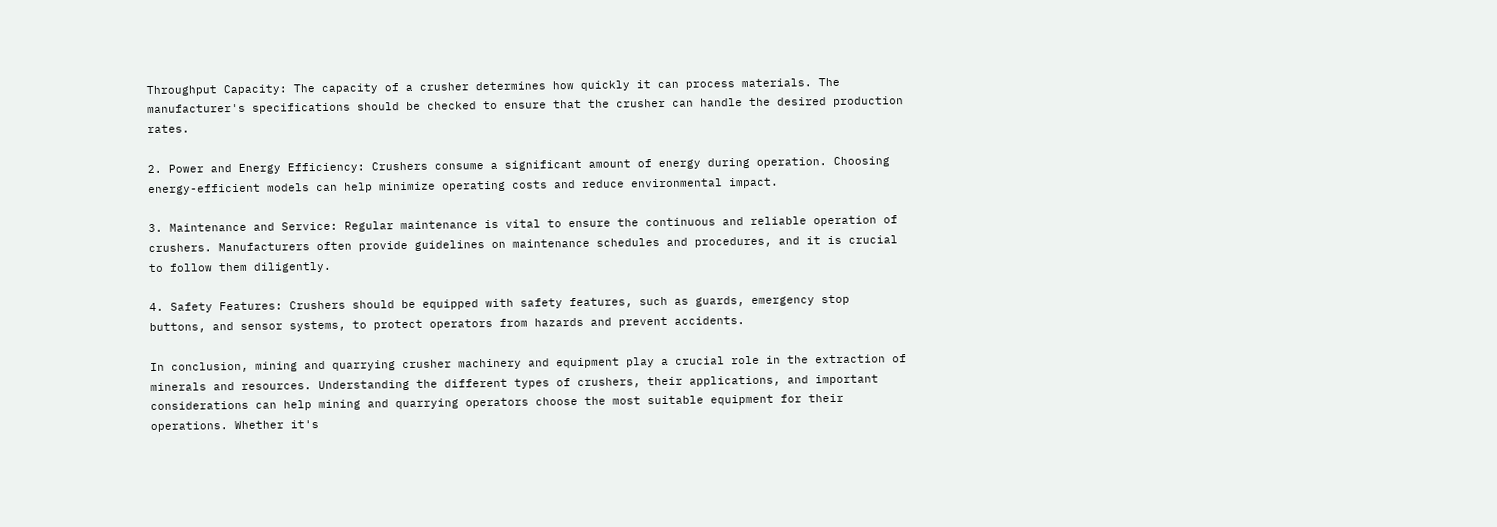Throughput Capacity: The capacity of a crusher determines how quickly it can process materials. The manufacturer's specifications should be checked to ensure that the crusher can handle the desired production rates.

2. Power and Energy Efficiency: Crushers consume a significant amount of energy during operation. Choosing energy-efficient models can help minimize operating costs and reduce environmental impact.

3. Maintenance and Service: Regular maintenance is vital to ensure the continuous and reliable operation of crushers. Manufacturers often provide guidelines on maintenance schedules and procedures, and it is crucial to follow them diligently.

4. Safety Features: Crushers should be equipped with safety features, such as guards, emergency stop buttons, and sensor systems, to protect operators from hazards and prevent accidents.

In conclusion, mining and quarrying crusher machinery and equipment play a crucial role in the extraction of minerals and resources. Understanding the different types of crushers, their applications, and important considerations can help mining and quarrying operators choose the most suitable equipment for their operations. Whether it's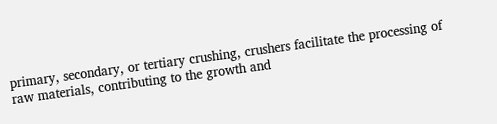primary, secondary, or tertiary crushing, crushers facilitate the processing of raw materials, contributing to the growth and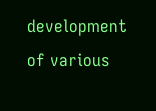development of various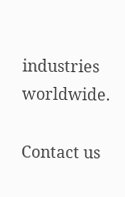industries worldwide.

Contact us